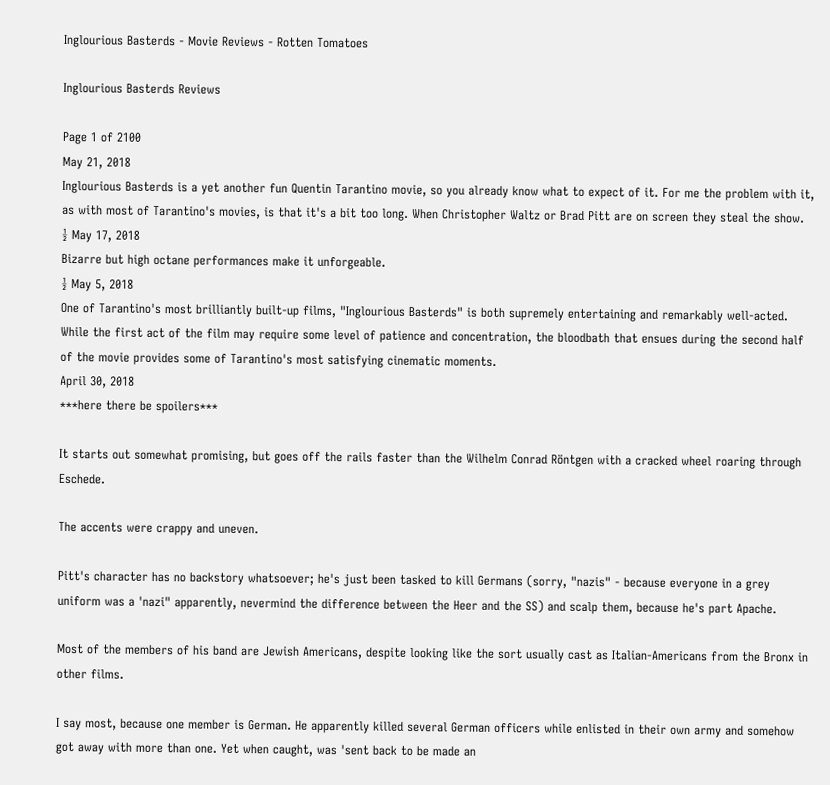Inglourious Basterds - Movie Reviews - Rotten Tomatoes

Inglourious Basterds Reviews

Page 1 of 2100
May 21, 2018
Inglourious Basterds is a yet another fun Quentin Tarantino movie, so you already know what to expect of it. For me the problem with it, as with most of Tarantino's movies, is that it's a bit too long. When Christopher Waltz or Brad Pitt are on screen they steal the show.
½ May 17, 2018
Bizarre but high octane performances make it unforgeable.
½ May 5, 2018
One of Tarantino's most brilliantly built-up films, "Inglourious Basterds" is both supremely entertaining and remarkably well-acted. While the first act of the film may require some level of patience and concentration, the bloodbath that ensues during the second half of the movie provides some of Tarantino's most satisfying cinematic moments.
April 30, 2018
***here there be spoilers***

It starts out somewhat promising, but goes off the rails faster than the Wilhelm Conrad Röntgen with a cracked wheel roaring through Eschede.

The accents were crappy and uneven.

Pitt's character has no backstory whatsoever; he's just been tasked to kill Germans (sorry, "nazis" - because everyone in a grey uniform was a 'nazi" apparently, nevermind the difference between the Heer and the SS) and scalp them, because he's part Apache.

Most of the members of his band are Jewish Americans, despite looking like the sort usually cast as Italian-Americans from the Bronx in other films.

I say most, because one member is German. He apparently killed several German officers while enlisted in their own army and somehow got away with more than one. Yet when caught, was 'sent back to be made an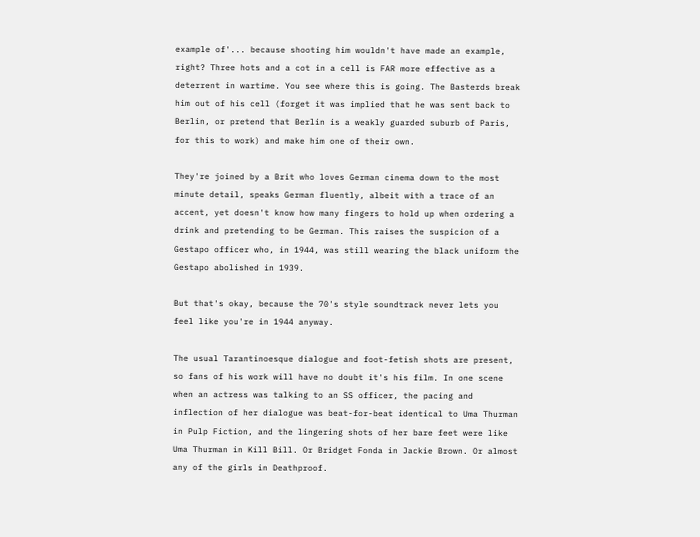example of'... because shooting him wouldn't have made an example, right? Three hots and a cot in a cell is FAR more effective as a deterrent in wartime. You see where this is going. The Basterds break him out of his cell (forget it was implied that he was sent back to Berlin, or pretend that Berlin is a weakly guarded suburb of Paris, for this to work) and make him one of their own.

They're joined by a Brit who loves German cinema down to the most minute detail, speaks German fluently, albeit with a trace of an accent, yet doesn't know how many fingers to hold up when ordering a drink and pretending to be German. This raises the suspicion of a Gestapo officer who, in 1944, was still wearing the black uniform the Gestapo abolished in 1939.

But that's okay, because the 70's style soundtrack never lets you feel like you're in 1944 anyway.

The usual Tarantinoesque dialogue and foot-fetish shots are present, so fans of his work will have no doubt it's his film. In one scene when an actress was talking to an SS officer, the pacing and inflection of her dialogue was beat-for-beat identical to Uma Thurman in Pulp Fiction, and the lingering shots of her bare feet were like Uma Thurman in Kill Bill. Or Bridget Fonda in Jackie Brown. Or almost any of the girls in Deathproof.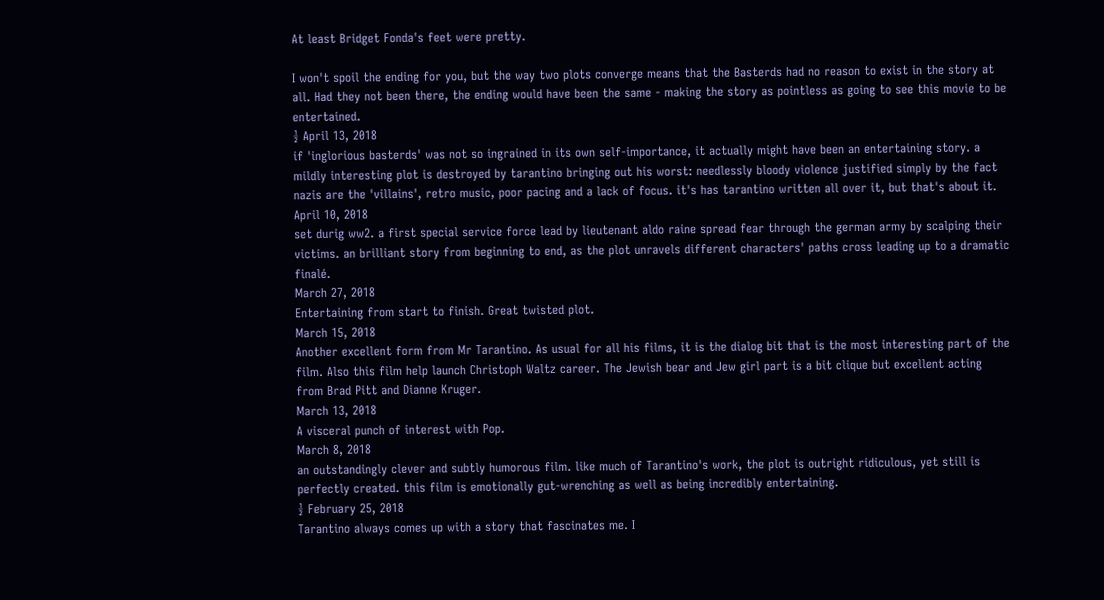At least Bridget Fonda's feet were pretty.

I won't spoil the ending for you, but the way two plots converge means that the Basterds had no reason to exist in the story at all. Had they not been there, the ending would have been the same - making the story as pointless as going to see this movie to be entertained.
½ April 13, 2018
if 'inglorious basterds' was not so ingrained in its own self-importance, it actually might have been an entertaining story. a mildly interesting plot is destroyed by tarantino bringing out his worst: needlessly bloody violence justified simply by the fact nazis are the 'villains', retro music, poor pacing and a lack of focus. it's has tarantino written all over it, but that's about it.
April 10, 2018
set durig ww2. a first special service force lead by lieutenant aldo raine spread fear through the german army by scalping their victims. an brilliant story from beginning to end, as the plot unravels different characters' paths cross leading up to a dramatic finalé.
March 27, 2018
Entertaining from start to finish. Great twisted plot.
March 15, 2018
Another excellent form from Mr Tarantino. As usual for all his films, it is the dialog bit that is the most interesting part of the film. Also this film help launch Christoph Waltz career. The Jewish bear and Jew girl part is a bit clique but excellent acting from Brad Pitt and Dianne Kruger.
March 13, 2018
A visceral punch of interest with Pop.
March 8, 2018
an outstandingly clever and subtly humorous film. like much of Tarantino's work, the plot is outright ridiculous, yet still is perfectly created. this film is emotionally gut-wrenching as well as being incredibly entertaining.
½ February 25, 2018
Tarantino always comes up with a story that fascinates me. I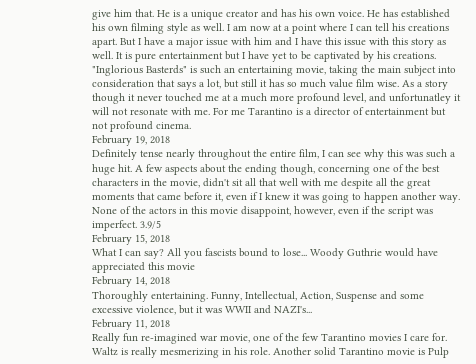give him that. He is a unique creator and has his own voice. He has established his own filming style as well. I am now at a point where I can tell his creations apart. But I have a major issue with him and I have this issue with this story as well. It is pure entertainment but I have yet to be captivated by his creations. "Inglorious Basterds" is such an entertaining movie, taking the main subject into consideration that says a lot, but still it has so much value film wise. As a story though it never touched me at a much more profound level, and unfortunatley it will not resonate with me. For me Tarantino is a director of entertainment but not profound cinema.
February 19, 2018
Definitely tense nearly throughout the entire film, I can see why this was such a huge hit. A few aspects about the ending though, concerning one of the best characters in the movie, didn't sit all that well with me despite all the great moments that came before it, even if I knew it was going to happen another way. None of the actors in this movie disappoint, however, even if the script was imperfect. 3.9/5
February 15, 2018
What I can say? All you fascists bound to lose... Woody Guthrie would have appreciated this movie
February 14, 2018
Thoroughly entertaining. Funny, Intellectual, Action, Suspense and some excessive violence, but it was WWII and NAZI's...
February 11, 2018
Really fun re-imagined war movie, one of the few Tarantino movies I care for. Waltz is really mesmerizing in his role. Another solid Tarantino movie is Pulp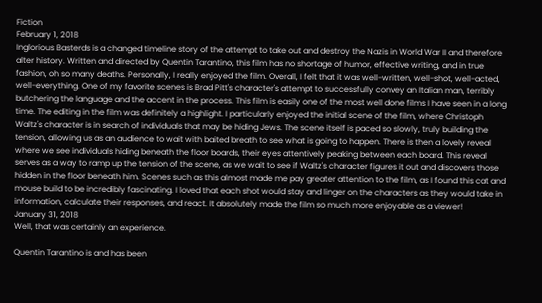Fiction
February 1, 2018
Inglorious Basterds is a changed timeline story of the attempt to take out and destroy the Nazis in World War II and therefore alter history. Written and directed by Quentin Tarantino, this film has no shortage of humor, effective writing, and in true fashion, oh so many deaths. Personally, I really enjoyed the film. Overall, I felt that it was well-written, well-shot, well-acted, well-everything. One of my favorite scenes is Brad Pitt's character's attempt to successfully convey an Italian man, terribly butchering the language and the accent in the process. This film is easily one of the most well done films I have seen in a long time. The editing in the film was definitely a highlight. I particularly enjoyed the initial scene of the film, where Christoph Waltz's character is in search of individuals that may be hiding Jews. The scene itself is paced so slowly, truly building the tension, allowing us as an audience to wait with baited breath to see what is going to happen. There is then a lovely reveal where we see individuals hiding beneath the floor boards, their eyes attentively peaking between each board. This reveal serves as a way to ramp up the tension of the scene, as we wait to see if Waltz's character figures it out and discovers those hidden in the floor beneath him. Scenes such as this almost made me pay greater attention to the film, as I found this cat and mouse build to be incredibly fascinating. I loved that each shot would stay and linger on the characters as they would take in information, calculate their responses, and react. It absolutely made the film so much more enjoyable as a viewer!
January 31, 2018
Well, that was certainly an experience.

Quentin Tarantino is and has been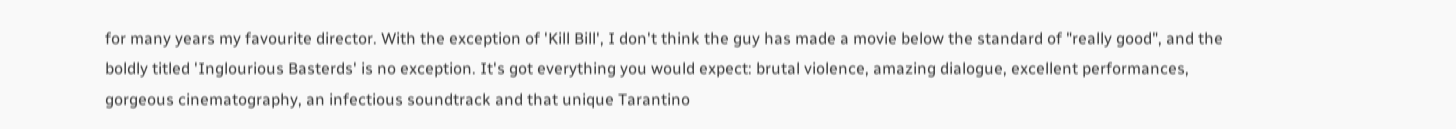for many years my favourite director. With the exception of 'Kill Bill', I don't think the guy has made a movie below the standard of "really good", and the boldly titled 'Inglourious Basterds' is no exception. It's got everything you would expect: brutal violence, amazing dialogue, excellent performances, gorgeous cinematography, an infectious soundtrack and that unique Tarantino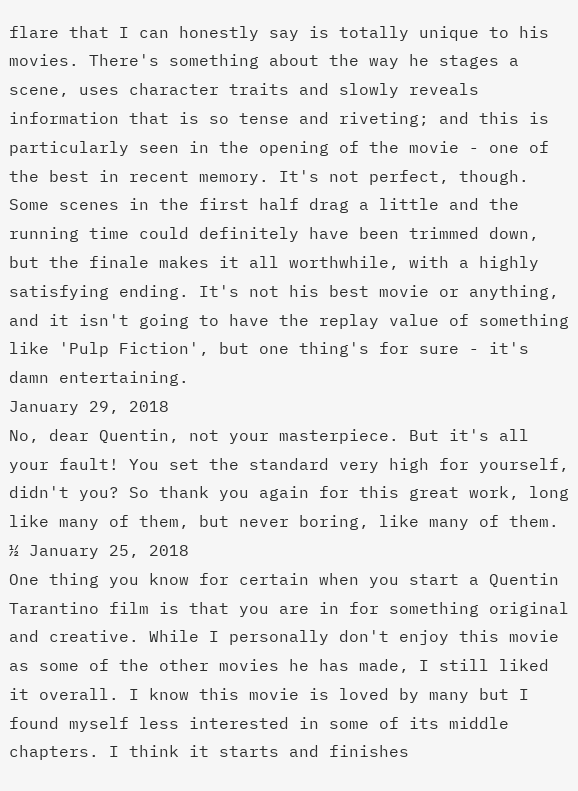flare that I can honestly say is totally unique to his movies. There's something about the way he stages a scene, uses character traits and slowly reveals information that is so tense and riveting; and this is particularly seen in the opening of the movie - one of the best in recent memory. It's not perfect, though. Some scenes in the first half drag a little and the running time could definitely have been trimmed down, but the finale makes it all worthwhile, with a highly satisfying ending. It's not his best movie or anything, and it isn't going to have the replay value of something like 'Pulp Fiction', but one thing's for sure - it's damn entertaining.
January 29, 2018
No, dear Quentin, not your masterpiece. But it's all your fault! You set the standard very high for yourself, didn't you? So thank you again for this great work, long like many of them, but never boring, like many of them.
½ January 25, 2018
One thing you know for certain when you start a Quentin Tarantino film is that you are in for something original and creative. While I personally don't enjoy this movie as some of the other movies he has made, I still liked it overall. I know this movie is loved by many but I found myself less interested in some of its middle chapters. I think it starts and finishes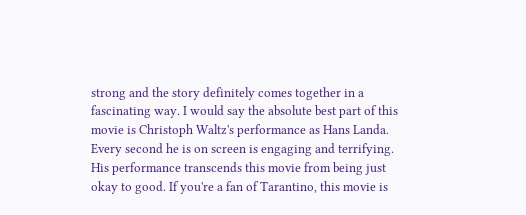strong and the story definitely comes together in a fascinating way. I would say the absolute best part of this movie is Christoph Waltz's performance as Hans Landa. Every second he is on screen is engaging and terrifying. His performance transcends this movie from being just okay to good. If you're a fan of Tarantino, this movie is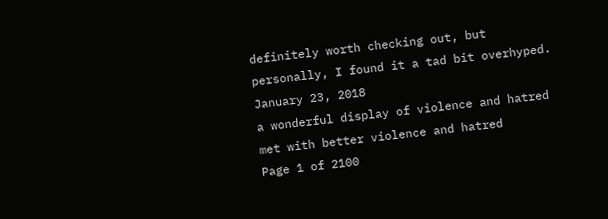definitely worth checking out, but personally, I found it a tad bit overhyped.
January 23, 2018
a wonderful display of violence and hatred met with better violence and hatred
Page 1 of 2100